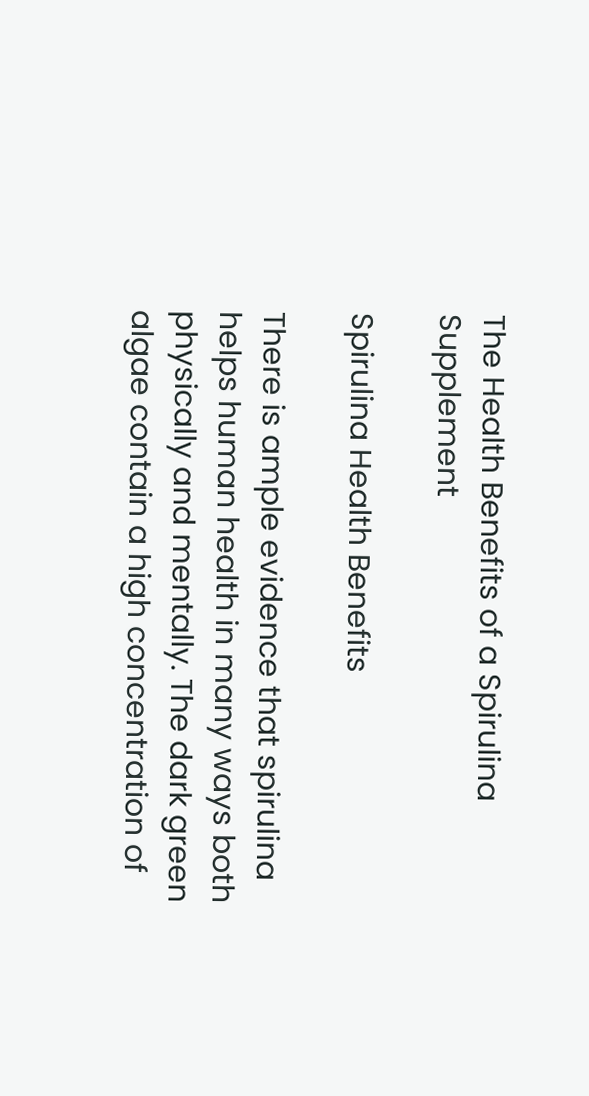The Health Benefits of a Spirulina Supplement

Spirulina Health Benefits

There is ample evidence that spirulina helps human health in many ways both physically and mentally. The dark green algae contain a high concentration of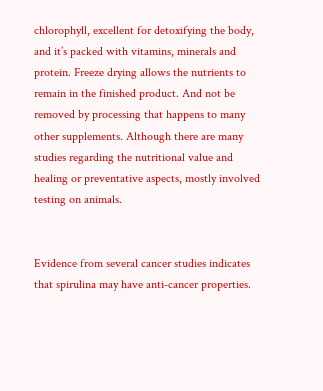chlorophyll, excellent for detoxifying the body, and it’s packed with vitamins, minerals and protein. Freeze drying allows the nutrients to remain in the finished product. And not be removed by processing that happens to many other supplements. Although there are many studies regarding the nutritional value and healing or preventative aspects, mostly involved testing on animals.


Evidence from several cancer studies indicates that spirulina may have anti-cancer properties.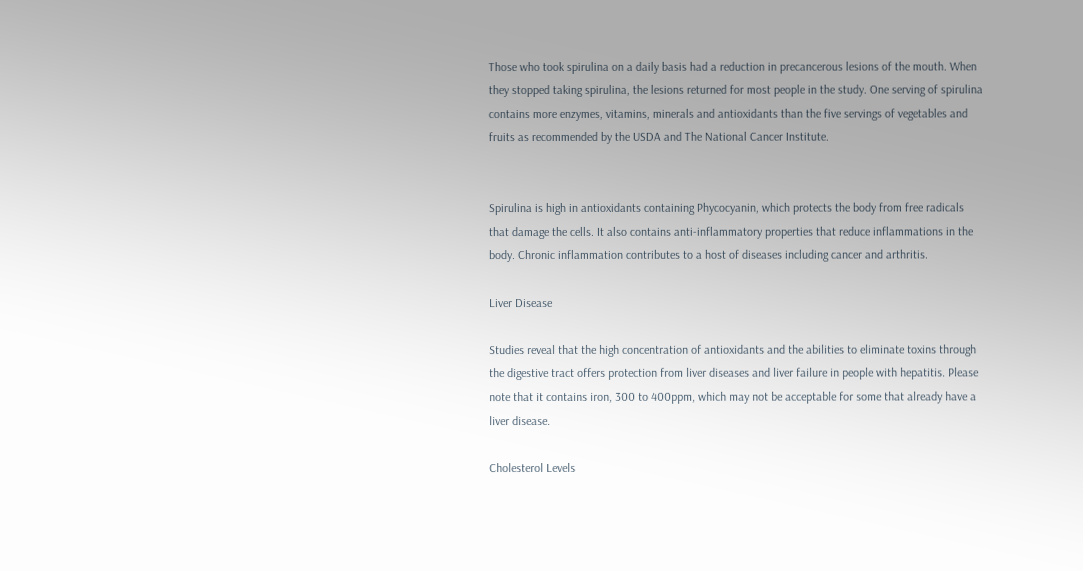Those who took spirulina on a daily basis had a reduction in precancerous lesions of the mouth. When they stopped taking spirulina, the lesions returned for most people in the study. One serving of spirulina contains more enzymes, vitamins, minerals and antioxidants than the five servings of vegetables and fruits as recommended by the USDA and The National Cancer Institute.


Spirulina is high in antioxidants containing Phycocyanin, which protects the body from free radicals that damage the cells. It also contains anti-inflammatory properties that reduce inflammations in the body. Chronic inflammation contributes to a host of diseases including cancer and arthritis.

Liver Disease

Studies reveal that the high concentration of antioxidants and the abilities to eliminate toxins through the digestive tract offers protection from liver diseases and liver failure in people with hepatitis. Please note that it contains iron, 300 to 400ppm, which may not be acceptable for some that already have a liver disease.

Cholesterol Levels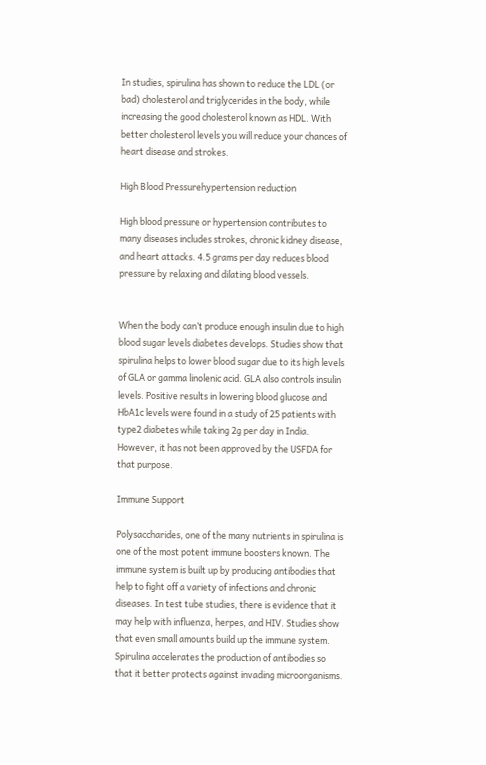In studies, spirulina has shown to reduce the LDL (or bad) cholesterol and triglycerides in the body, while increasing the good cholesterol known as HDL. With better cholesterol levels you will reduce your chances of heart disease and strokes.

High Blood Pressurehypertension reduction

High blood pressure or hypertension contributes to many diseases includes strokes, chronic kidney disease, and heart attacks. 4.5 grams per day reduces blood pressure by relaxing and dilating blood vessels.


When the body can’t produce enough insulin due to high blood sugar levels diabetes develops. Studies show that spirulina helps to lower blood sugar due to its high levels of GLA or gamma linolenic acid. GLA also controls insulin levels. Positive results in lowering blood glucose and HbA1c levels were found in a study of 25 patients with type2 diabetes while taking 2g per day in India. However, it has not been approved by the USFDA for that purpose.

Immune Support

Polysaccharides, one of the many nutrients in spirulina is one of the most potent immune boosters known. The immune system is built up by producing antibodies that help to fight off a variety of infections and chronic diseases. In test tube studies, there is evidence that it may help with influenza, herpes, and HIV. Studies show that even small amounts build up the immune system. Spirulina accelerates the production of antibodies so that it better protects against invading microorganisms.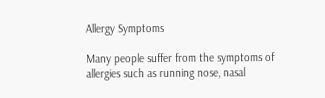Allergy Symptoms

Many people suffer from the symptoms of allergies such as running nose, nasal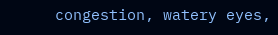congestion, watery eyes,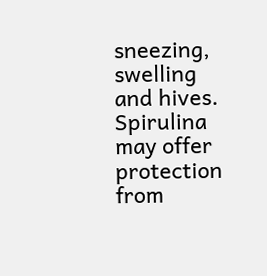sneezing, swelling and hives. Spirulina may offer protection from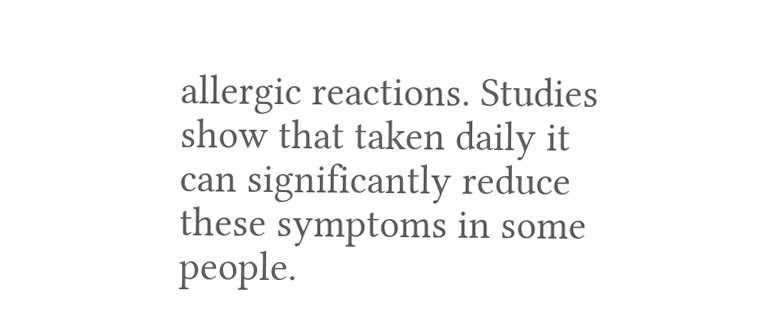allergic reactions. Studies show that taken daily it can significantly reduce these symptoms in some people.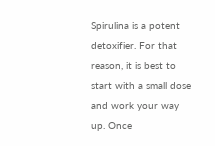Spirulina is a potent detoxifier. For that reason, it is best to start with a small dose and work your way up. Once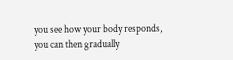you see how your body responds, you can then gradually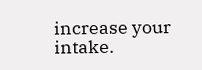increase your intake.